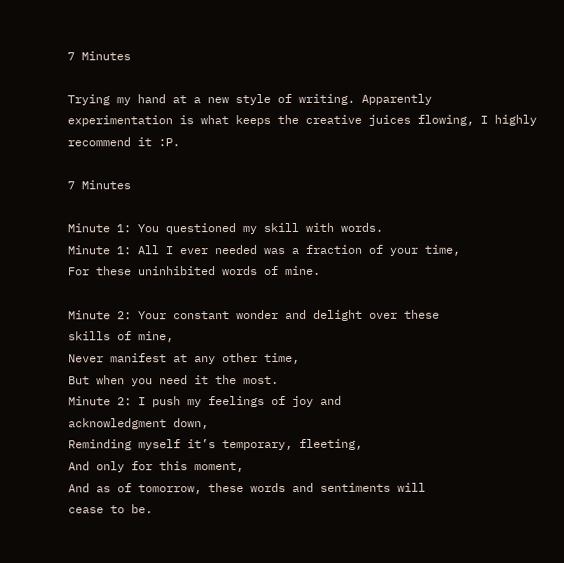7 Minutes

Trying my hand at a new style of writing. Apparently experimentation is what keeps the creative juices flowing, I highly recommend it :P.

7 Minutes

Minute 1: You questioned my skill with words.
Minute 1: All I ever needed was a fraction of your time,
For these uninhibited words of mine.

Minute 2: Your constant wonder and delight over these
skills of mine,
Never manifest at any other time,
But when you need it the most.
Minute 2: I push my feelings of joy and
acknowledgment down,
Reminding myself it’s temporary, fleeting,
And only for this moment,
And as of tomorrow, these words and sentiments will
cease to be.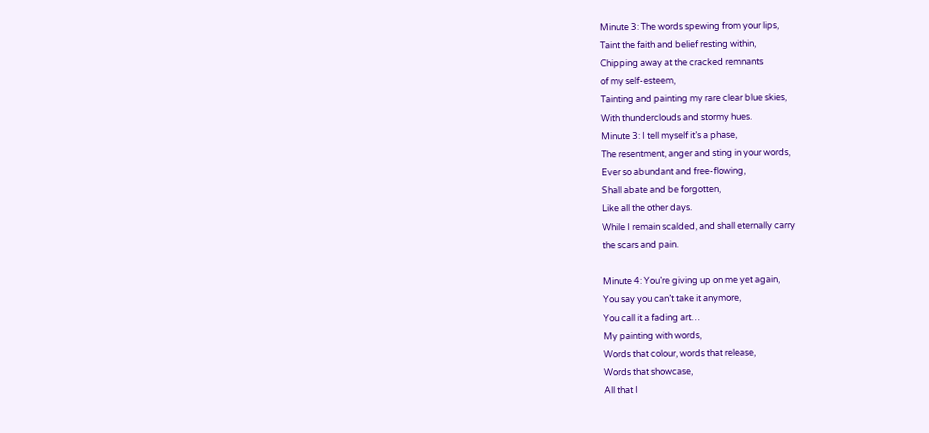Minute 3: The words spewing from your lips,
Taint the faith and belief resting within,
Chipping away at the cracked remnants
of my self-esteem,
Tainting and painting my rare clear blue skies,
With thunderclouds and stormy hues.
Minute 3: I tell myself it’s a phase,
The resentment, anger and sting in your words,
Ever so abundant and free-flowing,
Shall abate and be forgotten,
Like all the other days.
While I remain scalded, and shall eternally carry
the scars and pain.

Minute 4: You’re giving up on me yet again,
You say you can’t take it anymore,
You call it a fading art…
My painting with words,
Words that colour, words that release,
Words that showcase,
All that I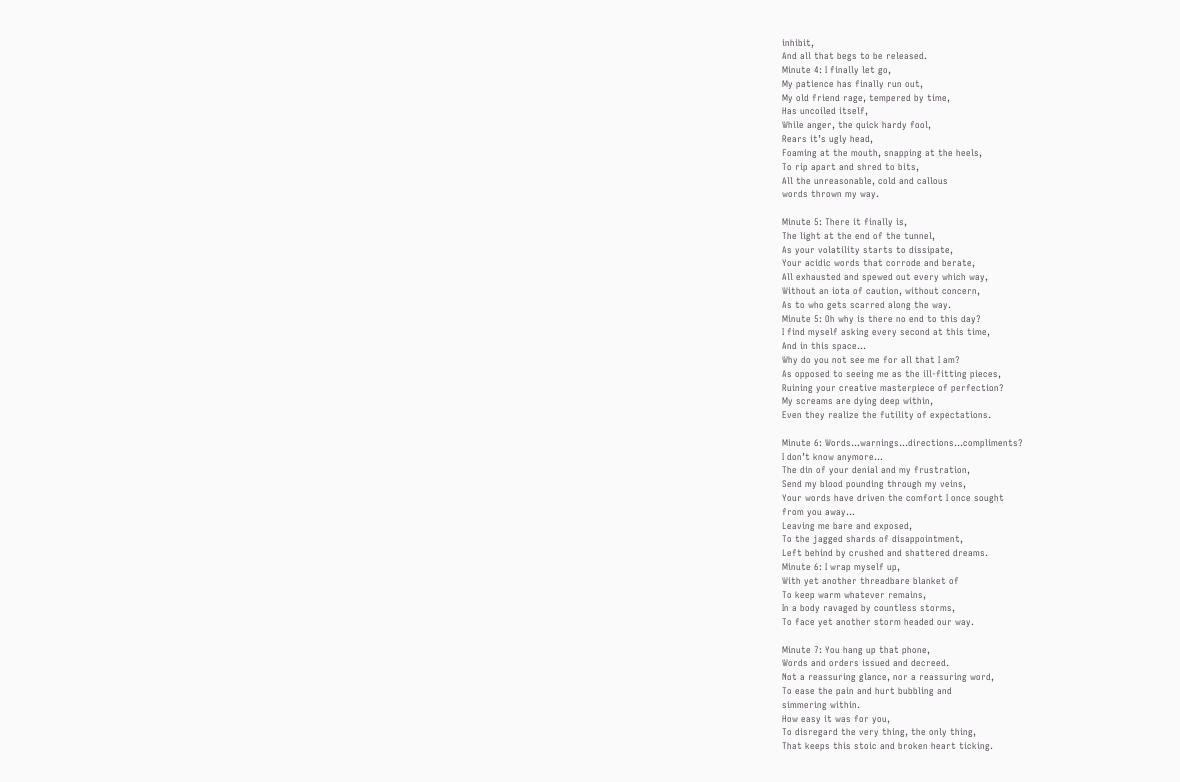inhibit,
And all that begs to be released.
Minute 4: I finally let go,
My patience has finally run out,
My old friend rage, tempered by time,
Has uncoiled itself,
While anger, the quick hardy fool,
Rears it’s ugly head,
Foaming at the mouth, snapping at the heels,
To rip apart and shred to bits,
All the unreasonable, cold and callous
words thrown my way.

Minute 5: There it finally is,
The light at the end of the tunnel,
As your volatility starts to dissipate,
Your acidic words that corrode and berate,
All exhausted and spewed out every which way,
Without an iota of caution, without concern,
As to who gets scarred along the way.
Minute 5: Oh why is there no end to this day?
I find myself asking every second at this time,
And in this space…
Why do you not see me for all that I am?
As opposed to seeing me as the ill-fitting pieces,
Ruining your creative masterpiece of perfection?
My screams are dying deep within,
Even they realize the futility of expectations.

Minute 6: Words…warnings…directions…compliments?
I don’t know anymore…
The din of your denial and my frustration,
Send my blood pounding through my veins,
Your words have driven the comfort I once sought
from you away…
Leaving me bare and exposed,
To the jagged shards of disappointment,
Left behind by crushed and shattered dreams.
Minute 6: I wrap myself up,
With yet another threadbare blanket of
To keep warm whatever remains,
In a body ravaged by countless storms,
To face yet another storm headed our way.

Minute 7: You hang up that phone,
Words and orders issued and decreed.
Not a reassuring glance, nor a reassuring word,
To ease the pain and hurt bubbling and
simmering within.
How easy it was for you,
To disregard the very thing, the only thing,
That keeps this stoic and broken heart ticking.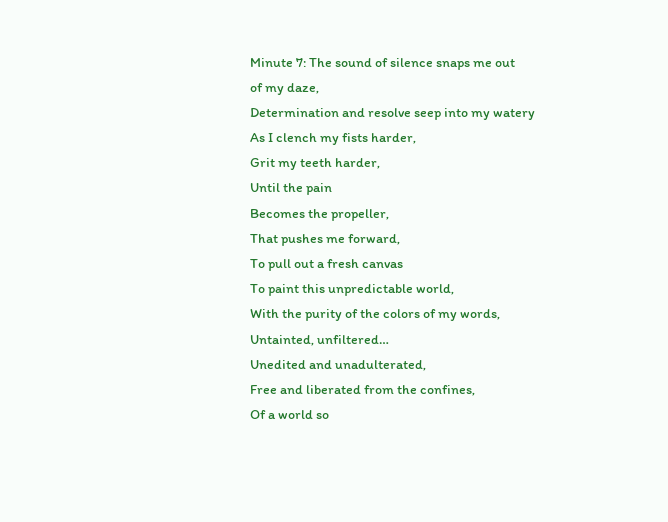Minute 7: The sound of silence snaps me out
of my daze,
Determination and resolve seep into my watery
As I clench my fists harder,
Grit my teeth harder,
Until the pain
Becomes the propeller,
That pushes me forward,
To pull out a fresh canvas
To paint this unpredictable world,
With the purity of the colors of my words,
Untainted, unfiltered…
Unedited and unadulterated,
Free and liberated from the confines,
Of a world so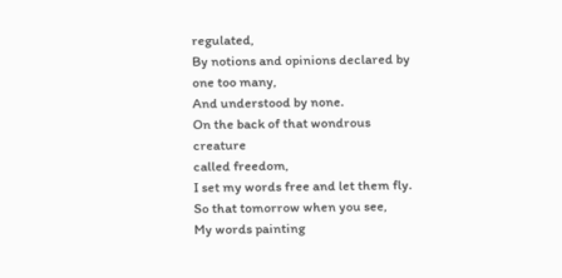regulated,
By notions and opinions declared by one too many,
And understood by none.
On the back of that wondrous creature
called freedom,
I set my words free and let them fly.
So that tomorrow when you see,
My words painting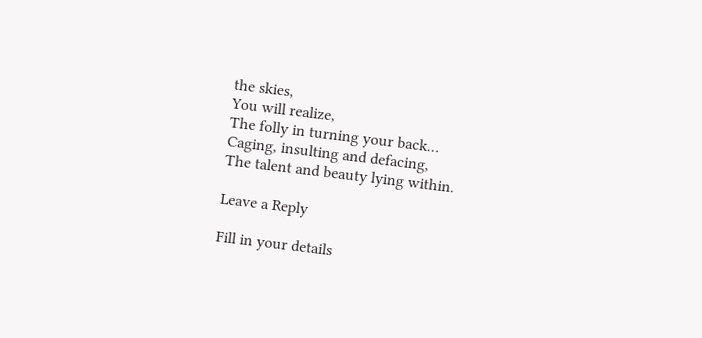the skies,
You will realize,
The folly in turning your back…
Caging, insulting and defacing,
The talent and beauty lying within.

Leave a Reply

Fill in your details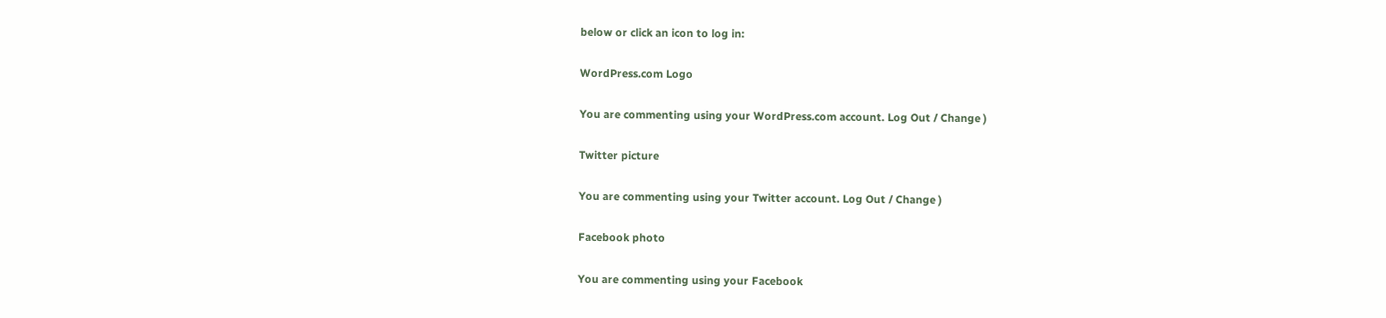below or click an icon to log in:

WordPress.com Logo

You are commenting using your WordPress.com account. Log Out / Change )

Twitter picture

You are commenting using your Twitter account. Log Out / Change )

Facebook photo

You are commenting using your Facebook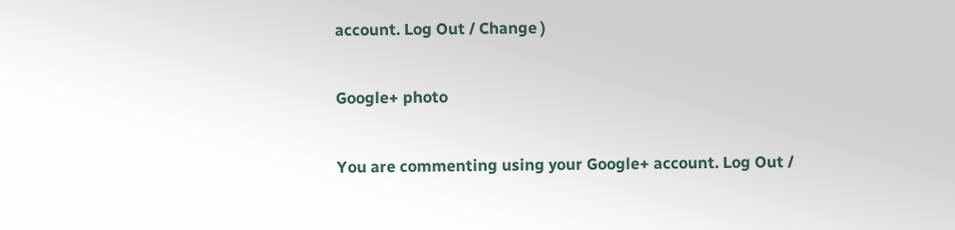account. Log Out / Change )

Google+ photo

You are commenting using your Google+ account. Log Out /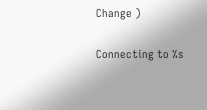Change )

Connecting to %s